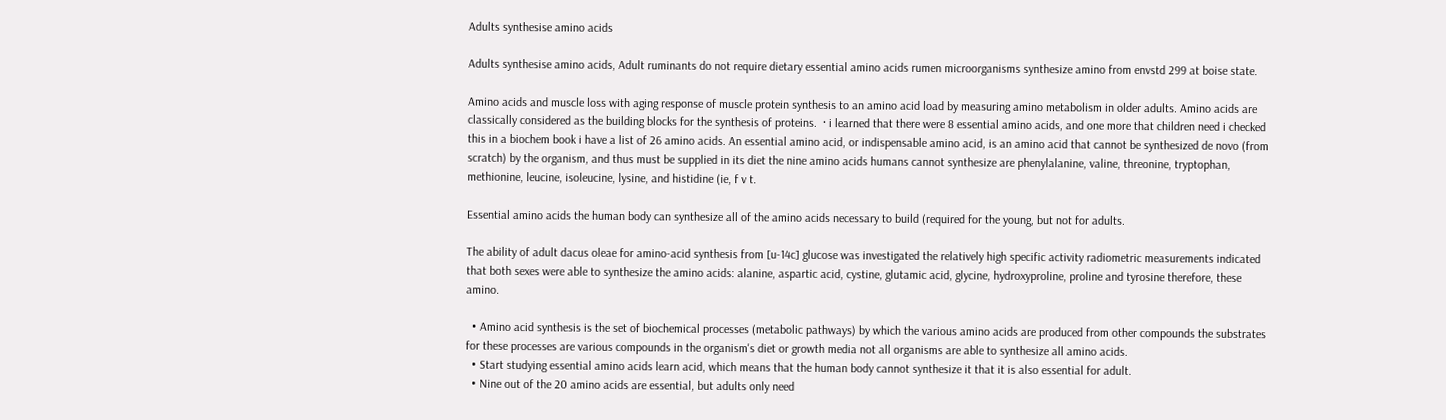Adults synthesise amino acids

Adults synthesise amino acids, Adult ruminants do not require dietary essential amino acids rumen microorganisms synthesize amino from envstd 299 at boise state.

Amino acids and muscle loss with aging response of muscle protein synthesis to an amino acid load by measuring amino metabolism in older adults. Amino acids are classically considered as the building blocks for the synthesis of proteins.  · i learned that there were 8 essential amino acids, and one more that children need i checked this in a biochem book i have a list of 26 amino acids. An essential amino acid, or indispensable amino acid, is an amino acid that cannot be synthesized de novo (from scratch) by the organism, and thus must be supplied in its diet the nine amino acids humans cannot synthesize are phenylalanine, valine, threonine, tryptophan, methionine, leucine, isoleucine, lysine, and histidine (ie, f v t.

Essential amino acids the human body can synthesize all of the amino acids necessary to build (required for the young, but not for adults.

The ability of adult dacus oleae for amino-acid synthesis from [u-14c] glucose was investigated the relatively high specific activity radiometric measurements indicated that both sexes were able to synthesize the amino acids: alanine, aspartic acid, cystine, glutamic acid, glycine, hydroxyproline, proline and tyrosine therefore, these amino.

  • Amino acid synthesis is the set of biochemical processes (metabolic pathways) by which the various amino acids are produced from other compounds the substrates for these processes are various compounds in the organism's diet or growth media not all organisms are able to synthesize all amino acids.
  • Start studying essential amino acids learn acid, which means that the human body cannot synthesize it that it is also essential for adult.
  • Nine out of the 20 amino acids are essential, but adults only need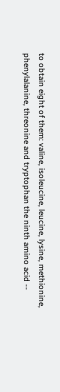to obtain eight of them: valine, isoleucine, leucine, lysine, methionine, phenylalanine, threonine and tryptophan the ninth amino acid --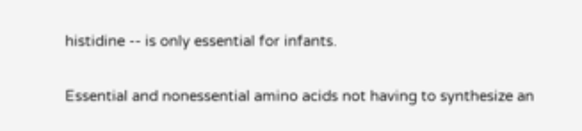histidine -- is only essential for infants.

Essential and nonessential amino acids not having to synthesize an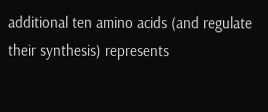additional ten amino acids (and regulate their synthesis) represents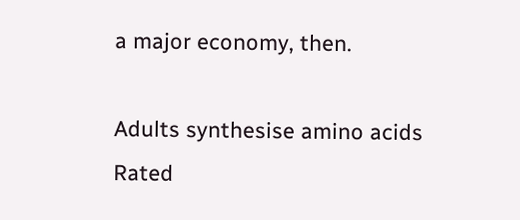a major economy, then.

Adults synthesise amino acids
Rated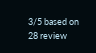3/5 based on 28 review